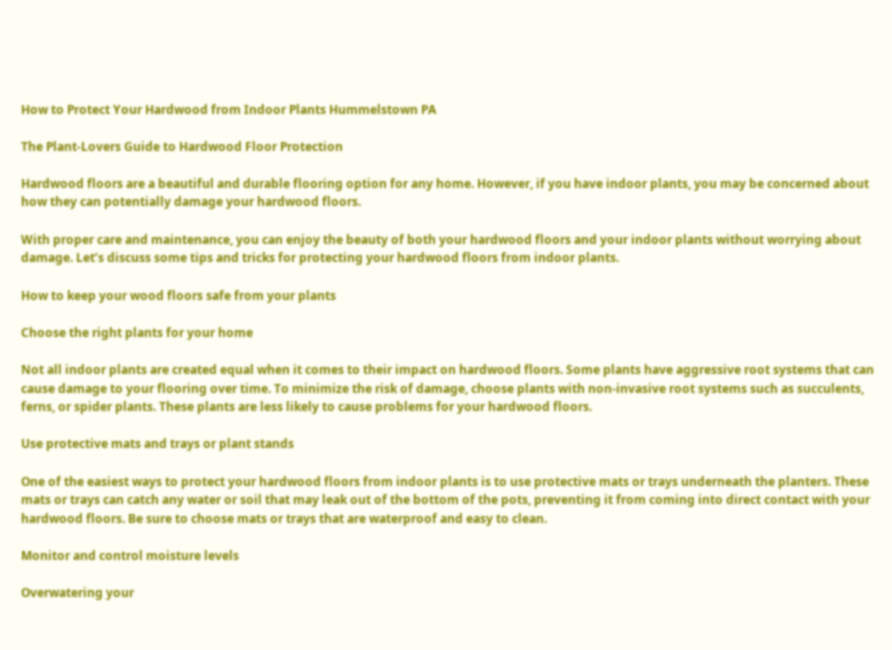How to Protect Your Hardwood from Indoor Plants Hummelstown PA

The Plant-Lovers Guide to Hardwood Floor Protection

Hardwood floors are a beautiful and durable flooring option for any home. However, if you have indoor plants, you may be concerned about how they can potentially damage your hardwood floors.

With proper care and maintenance, you can enjoy the beauty of both your hardwood floors and your indoor plants without worrying about damage. Let’s discuss some tips and tricks for protecting your hardwood floors from indoor plants.

How to keep your wood floors safe from your plants

Choose the right plants for your home

Not all indoor plants are created equal when it comes to their impact on hardwood floors. Some plants have aggressive root systems that can cause damage to your flooring over time. To minimize the risk of damage, choose plants with non-invasive root systems such as succulents, ferns, or spider plants. These plants are less likely to cause problems for your hardwood floors.

Use protective mats and trays or plant stands

One of the easiest ways to protect your hardwood floors from indoor plants is to use protective mats or trays underneath the planters. These mats or trays can catch any water or soil that may leak out of the bottom of the pots, preventing it from coming into direct contact with your hardwood floors. Be sure to choose mats or trays that are waterproof and easy to clean.

Monitor and control moisture levels

Overwatering your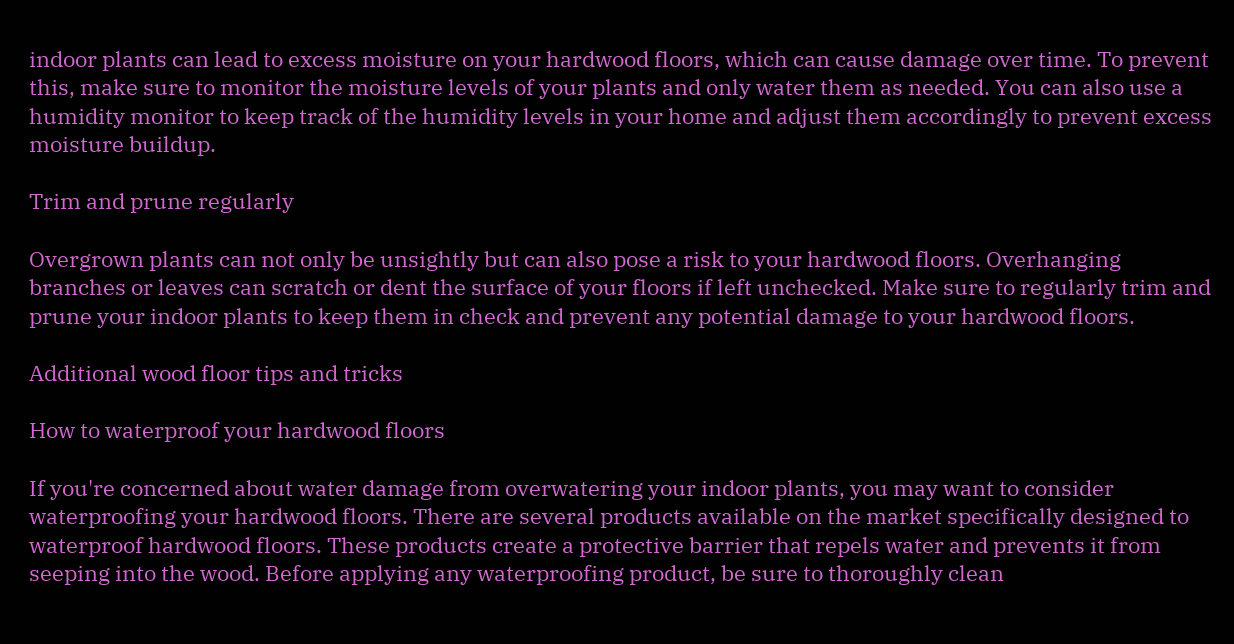indoor plants can lead to excess moisture on your hardwood floors, which can cause damage over time. To prevent this, make sure to monitor the moisture levels of your plants and only water them as needed. You can also use a humidity monitor to keep track of the humidity levels in your home and adjust them accordingly to prevent excess moisture buildup.

Trim and prune regularly

Overgrown plants can not only be unsightly but can also pose a risk to your hardwood floors. Overhanging branches or leaves can scratch or dent the surface of your floors if left unchecked. Make sure to regularly trim and prune your indoor plants to keep them in check and prevent any potential damage to your hardwood floors.

Additional wood floor tips and tricks

How to waterproof your hardwood floors

If you're concerned about water damage from overwatering your indoor plants, you may want to consider waterproofing your hardwood floors. There are several products available on the market specifically designed to waterproof hardwood floors. These products create a protective barrier that repels water and prevents it from seeping into the wood. Before applying any waterproofing product, be sure to thoroughly clean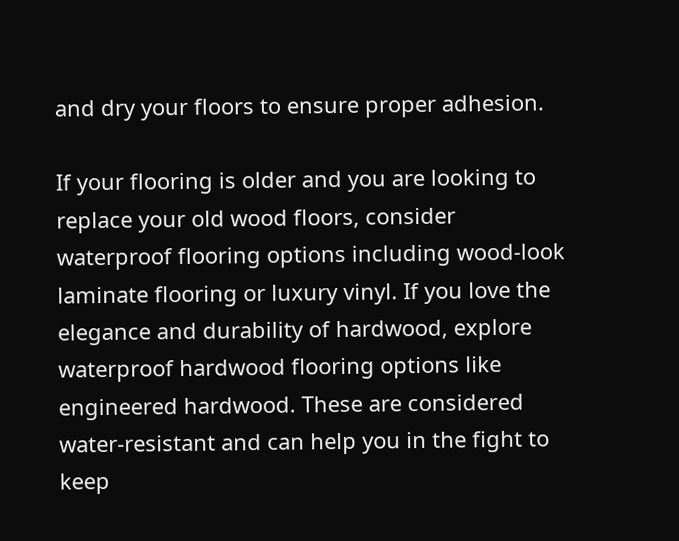and dry your floors to ensure proper adhesion.

If your flooring is older and you are looking to replace your old wood floors, consider waterproof flooring options including wood-look laminate flooring or luxury vinyl. If you love the elegance and durability of hardwood, explore waterproof hardwood flooring options like engineered hardwood. These are considered water-resistant and can help you in the fight to keep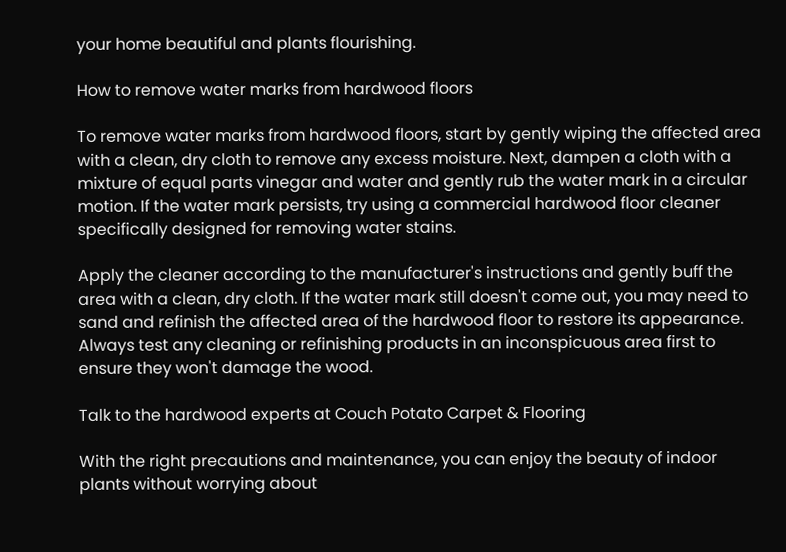your home beautiful and plants flourishing.

How to remove water marks from hardwood floors

To remove water marks from hardwood floors, start by gently wiping the affected area with a clean, dry cloth to remove any excess moisture. Next, dampen a cloth with a mixture of equal parts vinegar and water and gently rub the water mark in a circular motion. If the water mark persists, try using a commercial hardwood floor cleaner specifically designed for removing water stains.

Apply the cleaner according to the manufacturer's instructions and gently buff the area with a clean, dry cloth. If the water mark still doesn't come out, you may need to sand and refinish the affected area of the hardwood floor to restore its appearance. Always test any cleaning or refinishing products in an inconspicuous area first to ensure they won't damage the wood.

Talk to the hardwood experts at Couch Potato Carpet & Flooring

With the right precautions and maintenance, you can enjoy the beauty of indoor plants without worrying about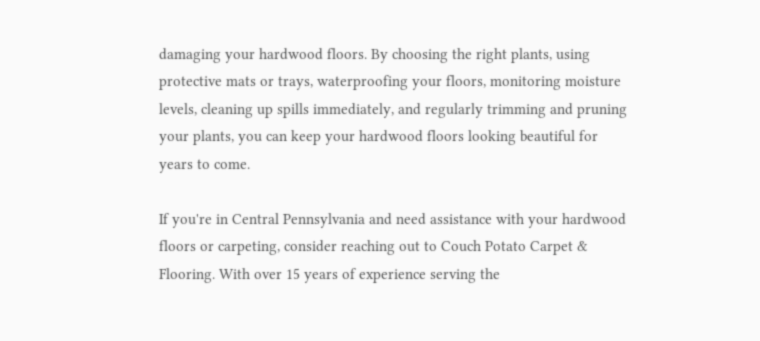damaging your hardwood floors. By choosing the right plants, using protective mats or trays, waterproofing your floors, monitoring moisture levels, cleaning up spills immediately, and regularly trimming and pruning your plants, you can keep your hardwood floors looking beautiful for years to come.

If you're in Central Pennsylvania and need assistance with your hardwood floors or carpeting, consider reaching out to Couch Potato Carpet & Flooring. With over 15 years of experience serving the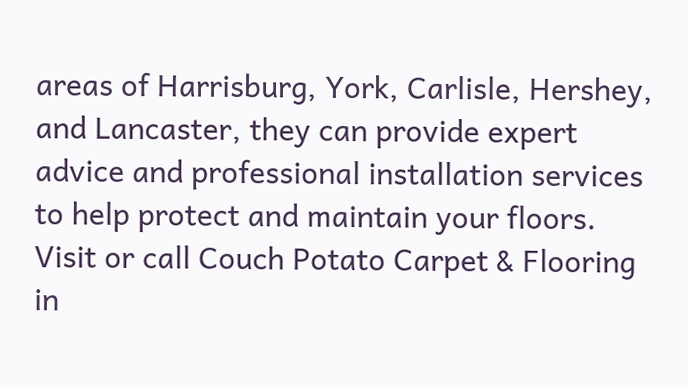areas of Harrisburg, York, Carlisle, Hershey, and Lancaster, they can provide expert advice and professional installation services to help protect and maintain your floors. Visit or call Couch Potato Carpet & Flooring in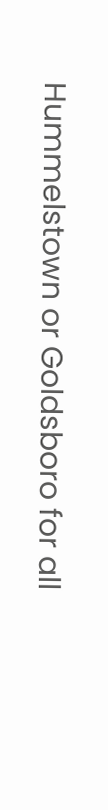Hummelstown or Goldsboro for all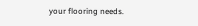your flooring needs.